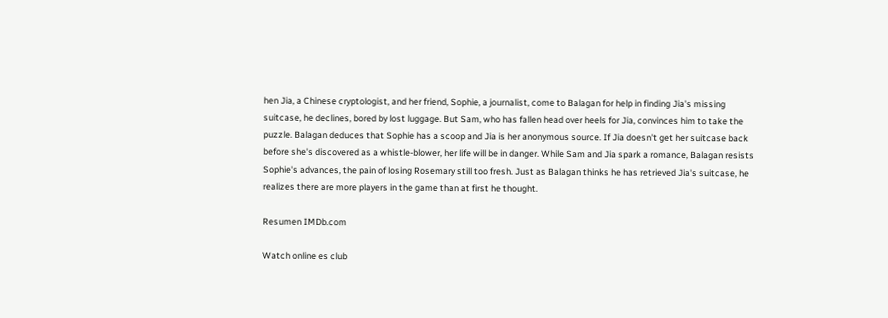hen Jia, a Chinese cryptologist, and her friend, Sophie, a journalist, come to Balagan for help in finding Jia's missing suitcase, he declines, bored by lost luggage. But Sam, who has fallen head over heels for Jia, convinces him to take the puzzle. Balagan deduces that Sophie has a scoop and Jia is her anonymous source. If Jia doesn't get her suitcase back before she's discovered as a whistle-blower, her life will be in danger. While Sam and Jia spark a romance, Balagan resists Sophie's advances, the pain of losing Rosemary still too fresh. Just as Balagan thinks he has retrieved Jia's suitcase, he realizes there are more players in the game than at first he thought.

Resumen IMDb.com

Watch online es club